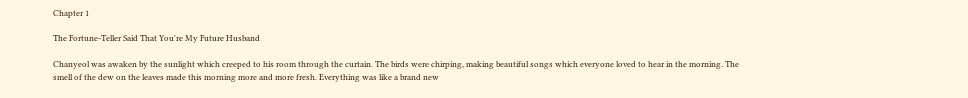Chapter 1

The Fortune-Teller Said That You're My Future Husband

Chanyeol was awaken by the sunlight which creeped to his room through the curtain. The birds were chirping, making beautiful songs which everyone loved to hear in the morning. The smell of the dew on the leaves made this morning more and more fresh. Everything was like a brand new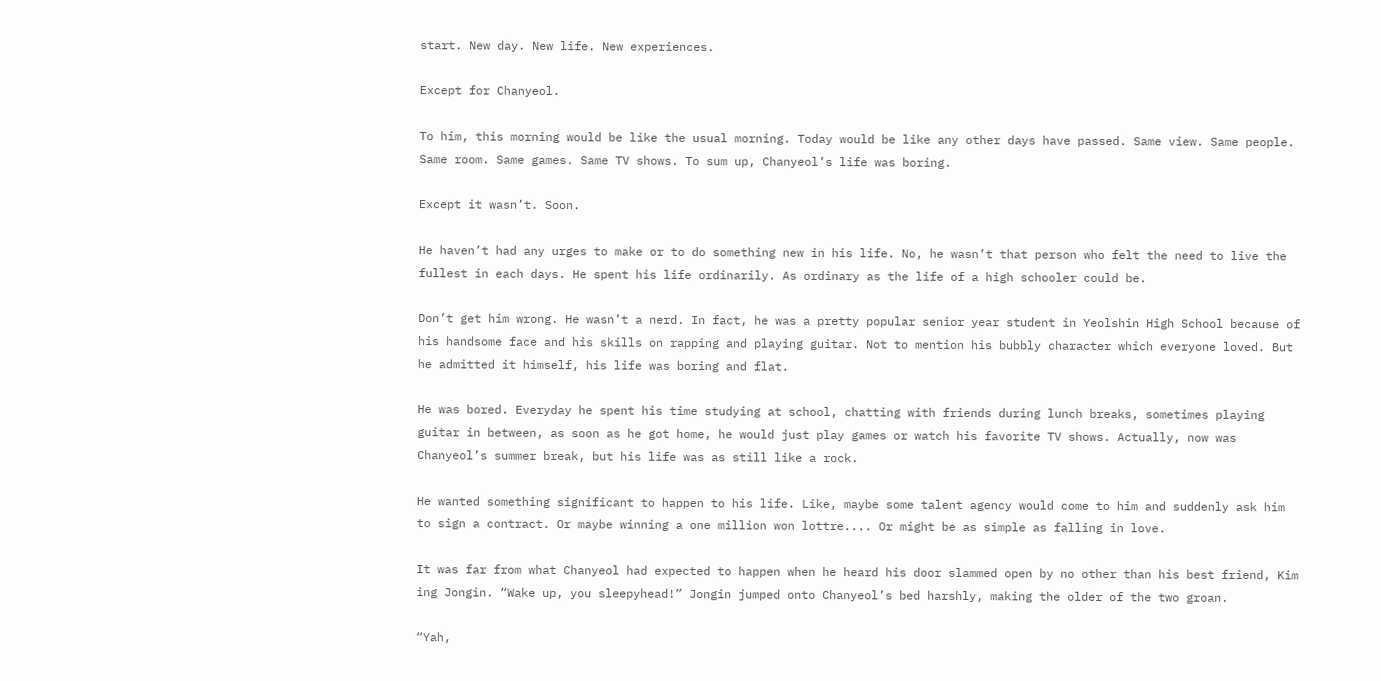start. New day. New life. New experiences.

Except for Chanyeol.

To him, this morning would be like the usual morning. Today would be like any other days have passed. Same view. Same people. Same room. Same games. Same TV shows. To sum up, Chanyeol’s life was boring.

Except it wasn’t. Soon.

He haven’t had any urges to make or to do something new in his life. No, he wasn’t that person who felt the need to live the fullest in each days. He spent his life ordinarily. As ordinary as the life of a high schooler could be.

Don’t get him wrong. He wasn’t a nerd. In fact, he was a pretty popular senior year student in Yeolshin High School because of his handsome face and his skills on rapping and playing guitar. Not to mention his bubbly character which everyone loved. But he admitted it himself, his life was boring and flat.

He was bored. Everyday he spent his time studying at school, chatting with friends during lunch breaks, sometimes playing guitar in between, as soon as he got home, he would just play games or watch his favorite TV shows. Actually, now was Chanyeol’s summer break, but his life was as still like a rock.

He wanted something significant to happen to his life. Like, maybe some talent agency would come to him and suddenly ask him to sign a contract. Or maybe winning a one million won lottre.... Or might be as simple as falling in love.

It was far from what Chanyeol had expected to happen when he heard his door slammed open by no other than his best friend, Kim ing Jongin. “Wake up, you sleepyhead!” Jongin jumped onto Chanyeol’s bed harshly, making the older of the two groan.

“Yah,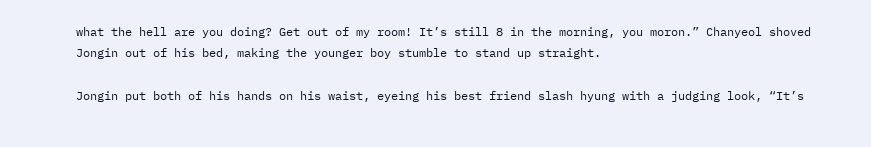what the hell are you doing? Get out of my room! It’s still 8 in the morning, you moron.” Chanyeol shoved Jongin out of his bed, making the younger boy stumble to stand up straight.

Jongin put both of his hands on his waist, eyeing his best friend slash hyung with a judging look, “It’s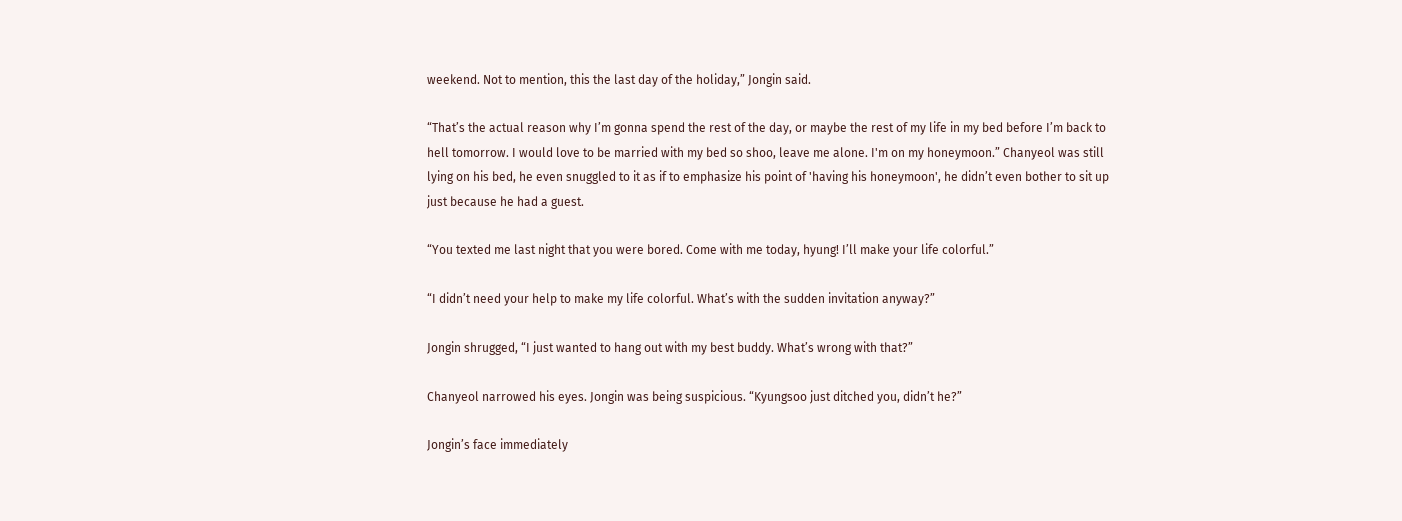weekend. Not to mention, this the last day of the holiday,” Jongin said.

“That’s the actual reason why I’m gonna spend the rest of the day, or maybe the rest of my life in my bed before I’m back to hell tomorrow. I would love to be married with my bed so shoo, leave me alone. I'm on my honeymoon.” Chanyeol was still lying on his bed, he even snuggled to it as if to emphasize his point of 'having his honeymoon', he didn’t even bother to sit up just because he had a guest.

“You texted me last night that you were bored. Come with me today, hyung! I’ll make your life colorful.”

“I didn’t need your help to make my life colorful. What’s with the sudden invitation anyway?”

Jongin shrugged, “I just wanted to hang out with my best buddy. What’s wrong with that?”

Chanyeol narrowed his eyes. Jongin was being suspicious. “Kyungsoo just ditched you, didn’t he?”

Jongin’s face immediately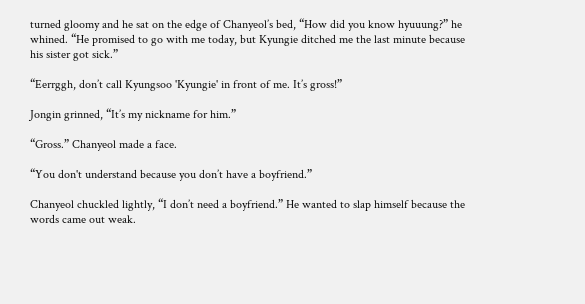turned gloomy and he sat on the edge of Chanyeol’s bed, “How did you know hyuuung?” he whined. “He promised to go with me today, but Kyungie ditched me the last minute because his sister got sick.”

“Eerrggh, don’t call Kyungsoo 'Kyungie' in front of me. It’s gross!”

Jongin grinned, “It’s my nickname for him.”

“Gross.” Chanyeol made a face.

“You don't understand because you don’t have a boyfriend.”

Chanyeol chuckled lightly, “I don’t need a boyfriend.” He wanted to slap himself because the words came out weak.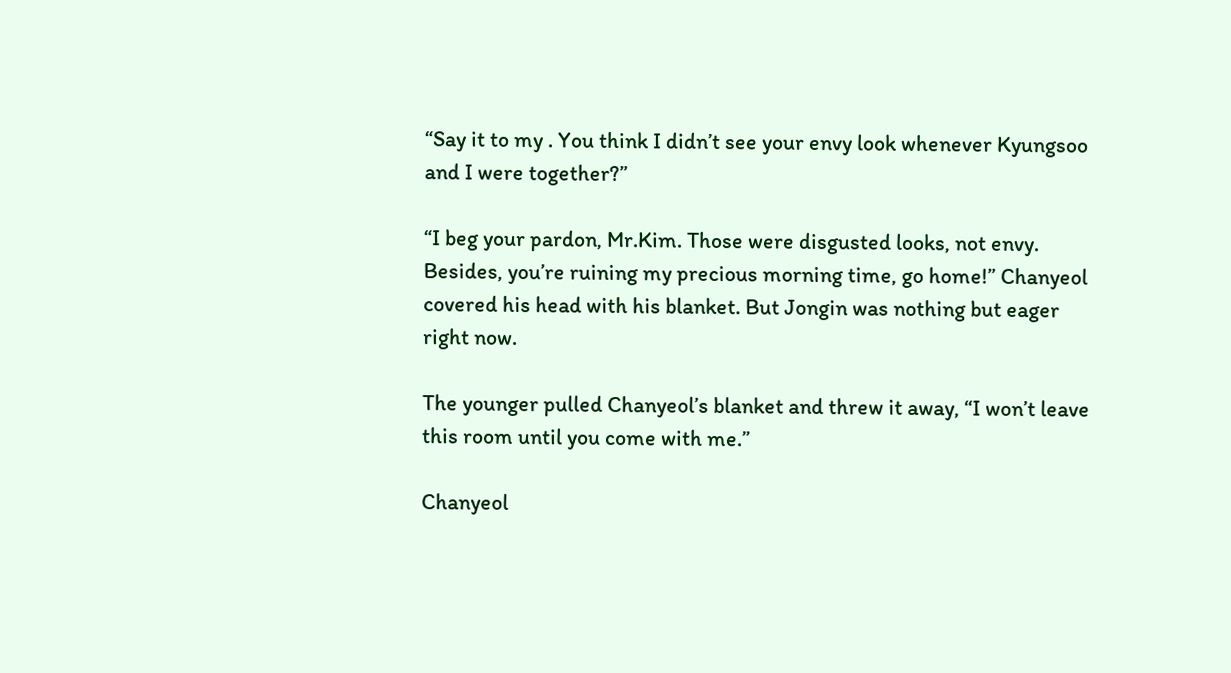“Say it to my . You think I didn’t see your envy look whenever Kyungsoo and I were together?”

“I beg your pardon, Mr.Kim. Those were disgusted looks, not envy. Besides, you’re ruining my precious morning time, go home!” Chanyeol covered his head with his blanket. But Jongin was nothing but eager right now.

The younger pulled Chanyeol’s blanket and threw it away, “I won’t leave this room until you come with me.”

Chanyeol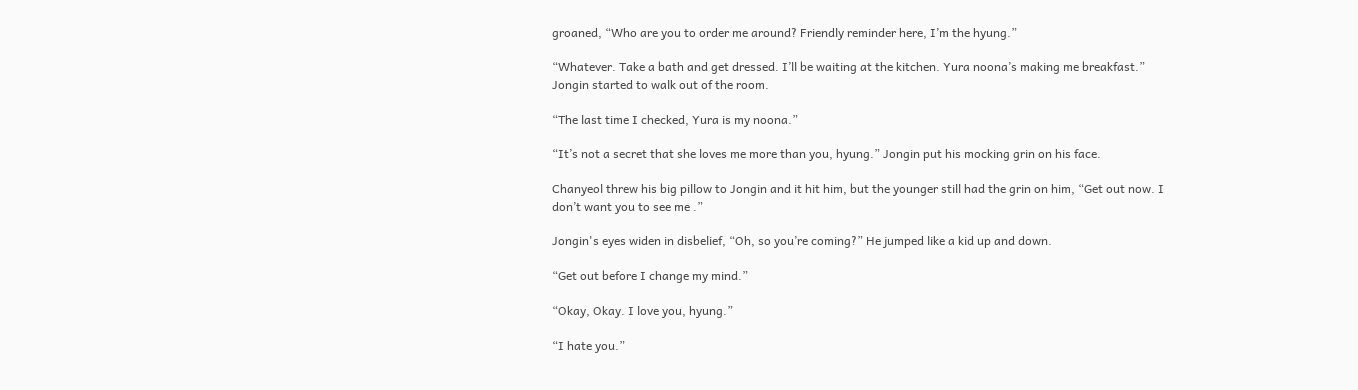groaned, “Who are you to order me around? Friendly reminder here, I’m the hyung.”

“Whatever. Take a bath and get dressed. I’ll be waiting at the kitchen. Yura noona’s making me breakfast.” Jongin started to walk out of the room.

“The last time I checked, Yura is my noona.”

“It’s not a secret that she loves me more than you, hyung.” Jongin put his mocking grin on his face.

Chanyeol threw his big pillow to Jongin and it hit him, but the younger still had the grin on him, “Get out now. I don’t want you to see me .”

Jongin's eyes widen in disbelief, “Oh, so you’re coming?” He jumped like a kid up and down.

“Get out before I change my mind.”

“Okay, Okay. I love you, hyung.”

“I hate you.”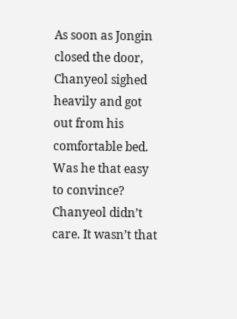As soon as Jongin closed the door, Chanyeol sighed heavily and got out from his comfortable bed. Was he that easy to convince? Chanyeol didn’t care. It wasn’t that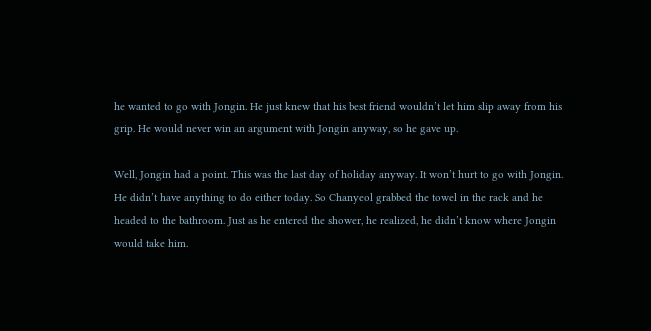he wanted to go with Jongin. He just knew that his best friend wouldn’t let him slip away from his grip. He would never win an argument with Jongin anyway, so he gave up.

Well, Jongin had a point. This was the last day of holiday anyway. It won’t hurt to go with Jongin. He didn’t have anything to do either today. So Chanyeol grabbed the towel in the rack and he headed to the bathroom. Just as he entered the shower, he realized, he didn’t know where Jongin would take him.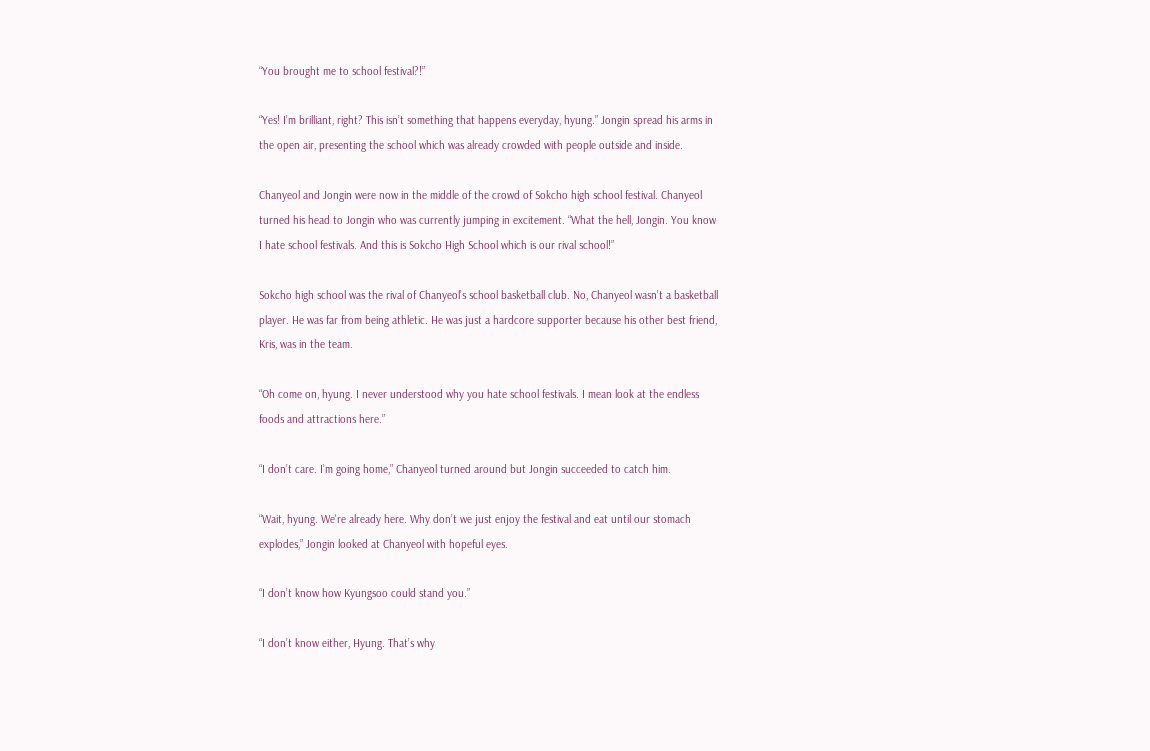“You brought me to school festival?!”

“Yes! I’m brilliant, right? This isn’t something that happens everyday, hyung.” Jongin spread his arms in the open air, presenting the school which was already crowded with people outside and inside.

Chanyeol and Jongin were now in the middle of the crowd of Sokcho high school festival. Chanyeol turned his head to Jongin who was currently jumping in excitement. “What the hell, Jongin. You know I hate school festivals. And this is Sokcho High School which is our rival school!”

Sokcho high school was the rival of Chanyeol’s school basketball club. No, Chanyeol wasn’t a basketball player. He was far from being athletic. He was just a hardcore supporter because his other best friend, Kris, was in the team.

“Oh come on, hyung. I never understood why you hate school festivals. I mean look at the endless foods and attractions here.”

“I don’t care. I’m going home,” Chanyeol turned around but Jongin succeeded to catch him.

“Wait, hyung. We're already here. Why don’t we just enjoy the festival and eat until our stomach explodes,” Jongin looked at Chanyeol with hopeful eyes.

“I don’t know how Kyungsoo could stand you.”

“I don’t know either, Hyung. That’s why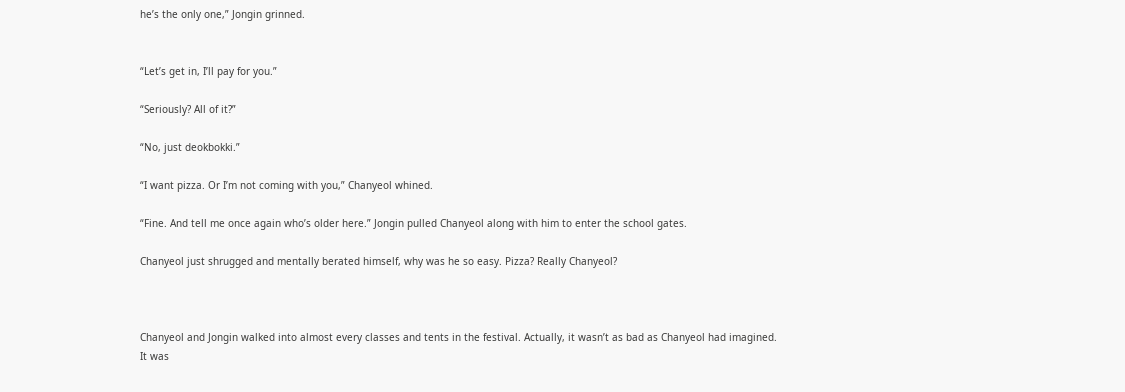he’s the only one,” Jongin grinned.


“Let’s get in, I’ll pay for you.”

“Seriously? All of it?”

“No, just deokbokki.”

“I want pizza. Or I’m not coming with you,” Chanyeol whined.

“Fine. And tell me once again who’s older here.” Jongin pulled Chanyeol along with him to enter the school gates.

Chanyeol just shrugged and mentally berated himself, why was he so easy. Pizza? Really Chanyeol?



Chanyeol and Jongin walked into almost every classes and tents in the festival. Actually, it wasn’t as bad as Chanyeol had imagined. It was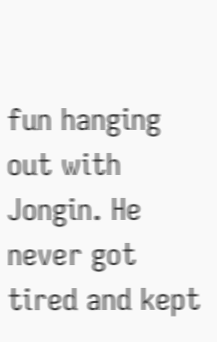fun hanging out with Jongin. He never got tired and kept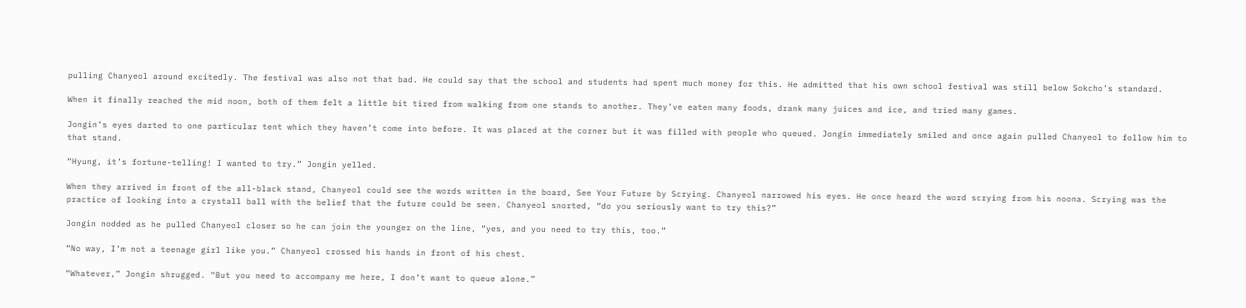pulling Chanyeol around excitedly. The festival was also not that bad. He could say that the school and students had spent much money for this. He admitted that his own school festival was still below Sokcho’s standard.

When it finally reached the mid noon, both of them felt a little bit tired from walking from one stands to another. They’ve eaten many foods, drank many juices and ice, and tried many games.

Jongin’s eyes darted to one particular tent which they haven’t come into before. It was placed at the corner but it was filled with people who queued. Jongin immediately smiled and once again pulled Chanyeol to follow him to that stand.

“Hyung, it’s fortune-telling! I wanted to try.” Jongin yelled.

When they arrived in front of the all-black stand, Chanyeol could see the words written in the board, See Your Future by Scrying. Chanyeol narrowed his eyes. He once heard the word scrying from his noona. Scrying was the practice of looking into a crystall ball with the belief that the future could be seen. Chanyeol snorted, “do you seriously want to try this?”

Jongin nodded as he pulled Chanyeol closer so he can join the younger on the line, “yes, and you need to try this, too.”

“No way, I’m not a teenage girl like you.” Chanyeol crossed his hands in front of his chest.

“Whatever,” Jongin shrugged. “But you need to accompany me here, I don’t want to queue alone.”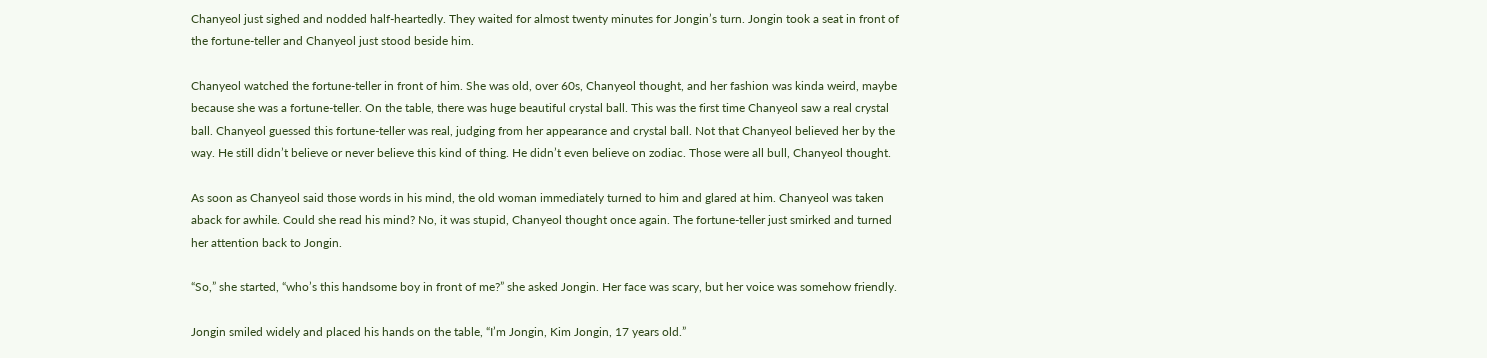Chanyeol just sighed and nodded half-heartedly. They waited for almost twenty minutes for Jongin’s turn. Jongin took a seat in front of the fortune-teller and Chanyeol just stood beside him.

Chanyeol watched the fortune-teller in front of him. She was old, over 60s, Chanyeol thought, and her fashion was kinda weird, maybe because she was a fortune-teller. On the table, there was huge beautiful crystal ball. This was the first time Chanyeol saw a real crystal ball. Chanyeol guessed this fortune-teller was real, judging from her appearance and crystal ball. Not that Chanyeol believed her by the way. He still didn’t believe or never believe this kind of thing. He didn’t even believe on zodiac. Those were all bull, Chanyeol thought.

As soon as Chanyeol said those words in his mind, the old woman immediately turned to him and glared at him. Chanyeol was taken aback for awhile. Could she read his mind? No, it was stupid, Chanyeol thought once again. The fortune-teller just smirked and turned her attention back to Jongin.

“So,” she started, “who’s this handsome boy in front of me?” she asked Jongin. Her face was scary, but her voice was somehow friendly.

Jongin smiled widely and placed his hands on the table, “I’m Jongin, Kim Jongin, 17 years old.”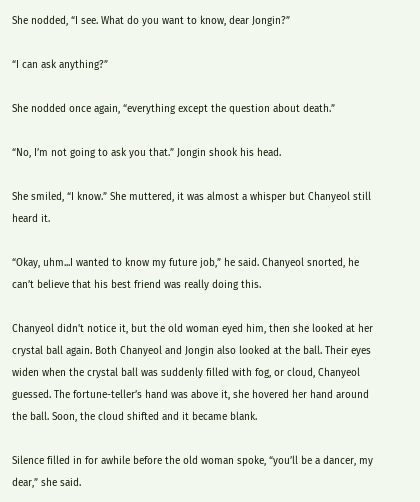She nodded, “I see. What do you want to know, dear Jongin?”

“I can ask anything?”

She nodded once again, “everything except the question about death.”

“No, I’m not going to ask you that.” Jongin shook his head.

She smiled, “I know.” She muttered, it was almost a whisper but Chanyeol still heard it.

“Okay, uhm...I wanted to know my future job,” he said. Chanyeol snorted, he can’t believe that his best friend was really doing this.

Chanyeol didn't notice it, but the old woman eyed him, then she looked at her crystal ball again. Both Chanyeol and Jongin also looked at the ball. Their eyes widen when the crystal ball was suddenly filled with fog, or cloud, Chanyeol guessed. The fortune-teller’s hand was above it, she hovered her hand around the ball. Soon, the cloud shifted and it became blank.

Silence filled in for awhile before the old woman spoke, “you’ll be a dancer, my dear,” she said.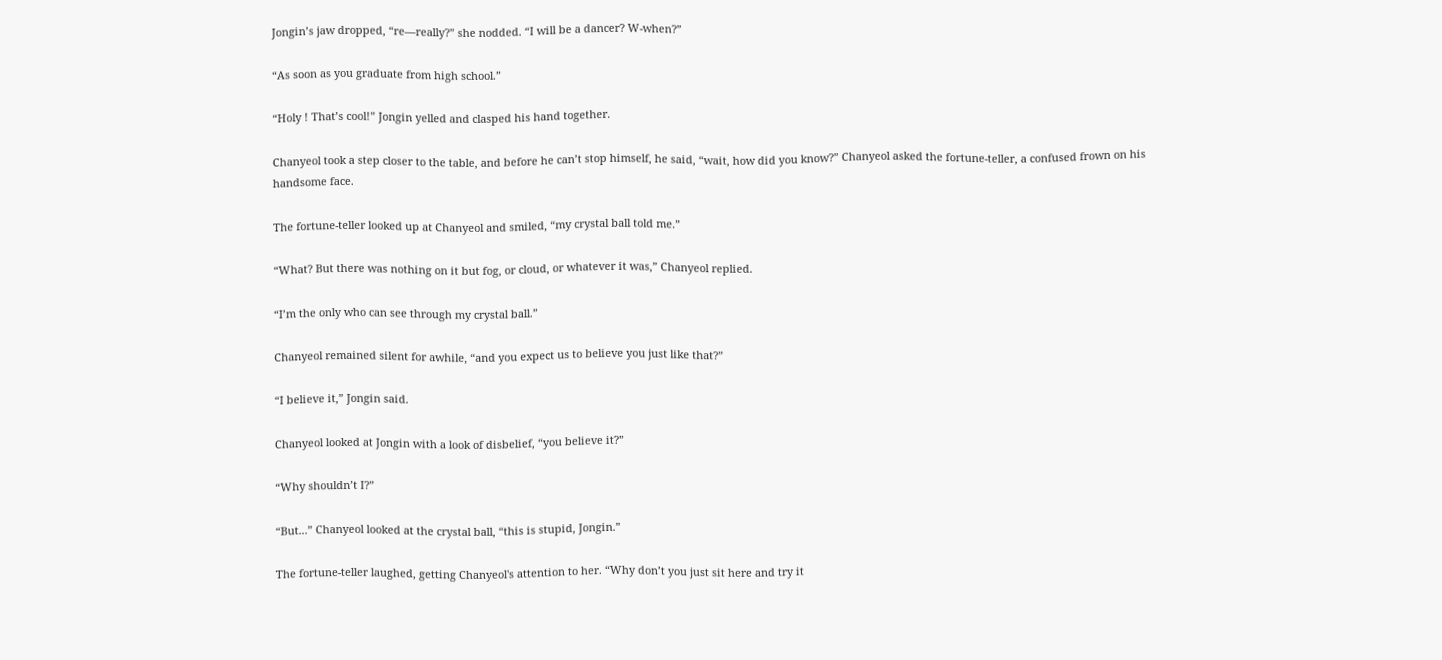Jongin’s jaw dropped, “re—really?” she nodded. “I will be a dancer? W-when?”

“As soon as you graduate from high school.”

“Holy ! That’s cool!” Jongin yelled and clasped his hand together.

Chanyeol took a step closer to the table, and before he can’t stop himself, he said, “wait, how did you know?” Chanyeol asked the fortune-teller, a confused frown on his handsome face.

The fortune-teller looked up at Chanyeol and smiled, “my crystal ball told me.”

“What? But there was nothing on it but fog, or cloud, or whatever it was,” Chanyeol replied.

“I’m the only who can see through my crystal ball.”

Chanyeol remained silent for awhile, “and you expect us to believe you just like that?”

“I believe it,” Jongin said.

Chanyeol looked at Jongin with a look of disbelief, “you believe it?”

“Why shouldn’t I?”

“But...” Chanyeol looked at the crystal ball, “this is stupid, Jongin.”

The fortune-teller laughed, getting Chanyeol's attention to her. “Why don’t you just sit here and try it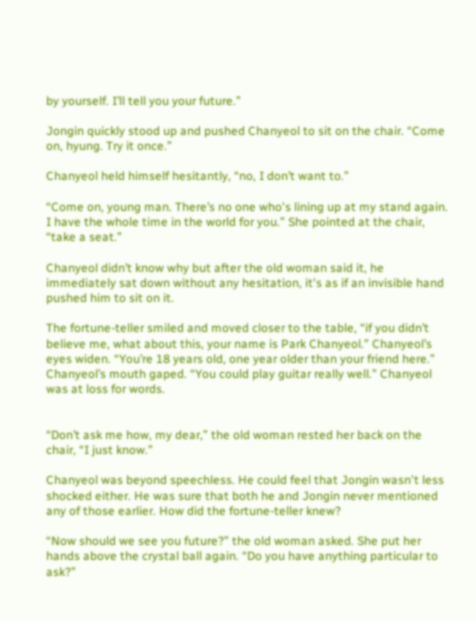by yourself. I’ll tell you your future.”

Jongin quickly stood up and pushed Chanyeol to sit on the chair. “Come on, hyung. Try it once.”

Chanyeol held himself hesitantly, “no, I don’t want to.”

“Come on, young man. There’s no one who's lining up at my stand again. I have the whole time in the world for you.” She pointed at the chair, “take a seat.”

Chanyeol didn’t know why but after the old woman said it, he immediately sat down without any hesitation, it's as if an invisible hand pushed him to sit on it.

The fortune-teller smiled and moved closer to the table, “if you didn’t believe me, what about this, your name is Park Chanyeol.” Chanyeol’s eyes widen. “You’re 18 years old, one year older than your friend here.” Chanyeol’s mouth gaped. “You could play guitar really well.” Chanyeol was at loss for words.


“Don’t ask me how, my dear,” the old woman rested her back on the chair, “I just know.”

Chanyeol was beyond speechless. He could feel that Jongin wasn't less shocked either. He was sure that both he and Jongin never mentioned any of those earlier. How did the fortune-teller knew?

“Now should we see you future?” the old woman asked. She put her hands above the crystal ball again. “Do you have anything particular to ask?”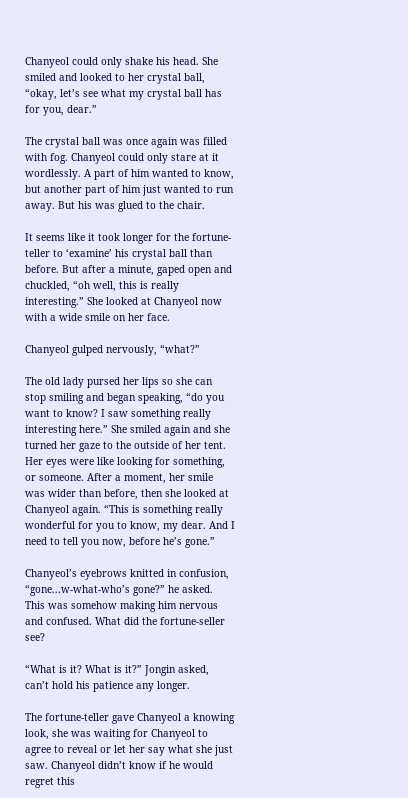Chanyeol could only shake his head. She smiled and looked to her crystal ball, “okay, let’s see what my crystal ball has for you, dear.”

The crystal ball was once again was filled with fog. Chanyeol could only stare at it wordlessly. A part of him wanted to know, but another part of him just wanted to run away. But his was glued to the chair.

It seems like it took longer for the fortune-teller to ‘examine’ his crystal ball than before. But after a minute, gaped open and chuckled, “oh well, this is really interesting.” She looked at Chanyeol now with a wide smile on her face.

Chanyeol gulped nervously, “what?”

The old lady pursed her lips so she can stop smiling and began speaking, “do you want to know? I saw something really interesting here.” She smiled again and she turned her gaze to the outside of her tent. Her eyes were like looking for something, or someone. After a moment, her smile was wider than before, then she looked at Chanyeol again. “This is something really wonderful for you to know, my dear. And I need to tell you now, before he’s gone.”

Chanyeol’s eyebrows knitted in confusion, “gone...w-what-who’s gone?” he asked. This was somehow making him nervous and confused. What did the fortune-seller see?

“What is it? What is it?” Jongin asked, can’t hold his patience any longer.

The fortune-teller gave Chanyeol a knowing look, she was waiting for Chanyeol to agree to reveal or let her say what she just saw. Chanyeol didn’t know if he would regret this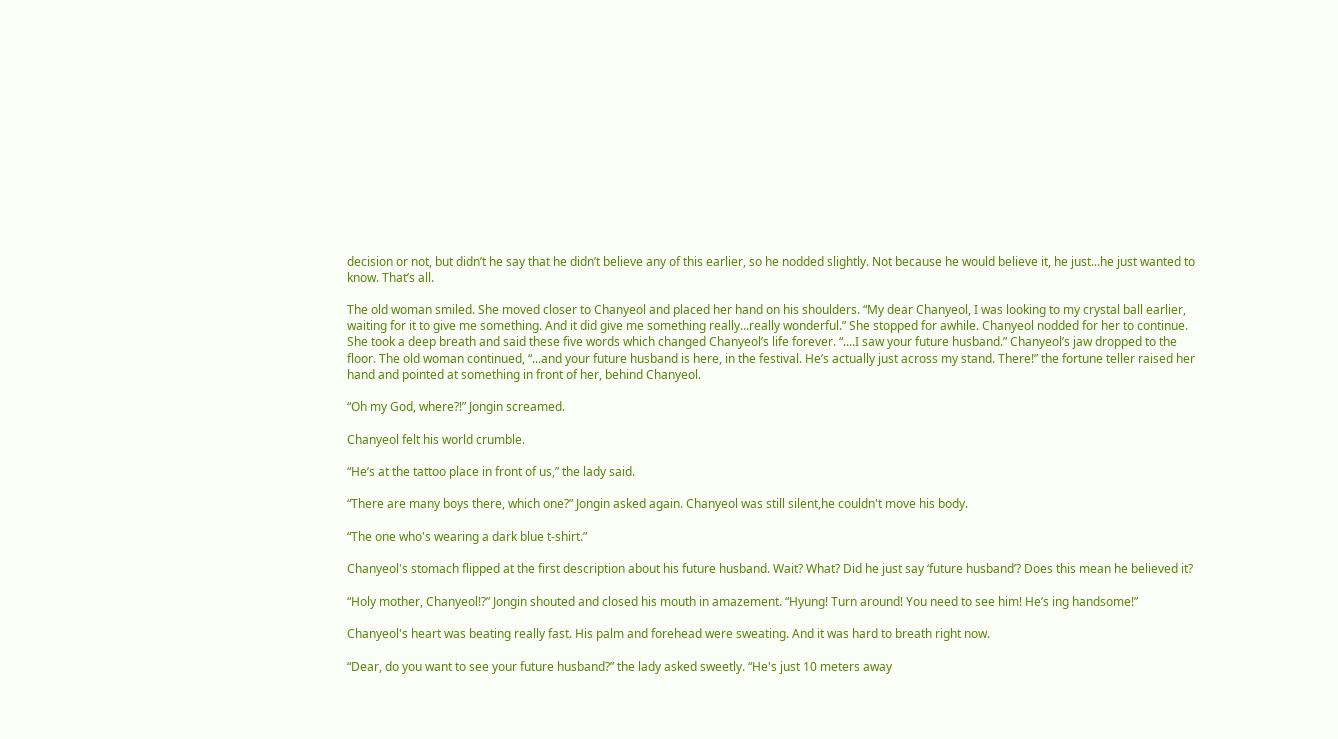decision or not, but didn’t he say that he didn’t believe any of this earlier, so he nodded slightly. Not because he would believe it, he just...he just wanted to know. That’s all.

The old woman smiled. She moved closer to Chanyeol and placed her hand on his shoulders. “My dear Chanyeol, I was looking to my crystal ball earlier, waiting for it to give me something. And it did give me something really...really wonderful.” She stopped for awhile. Chanyeol nodded for her to continue. She took a deep breath and said these five words which changed Chanyeol’s life forever. “....I saw your future husband.” Chanyeol’s jaw dropped to the floor. The old woman continued, “...and your future husband is here, in the festival. He’s actually just across my stand. There!” the fortune teller raised her hand and pointed at something in front of her, behind Chanyeol.

“Oh my God, where?!” Jongin screamed.

Chanyeol felt his world crumble.

“He’s at the tattoo place in front of us,” the lady said.

“There are many boys there, which one?” Jongin asked again. Chanyeol was still silent,he couldn't move his body.

“The one who's wearing a dark blue t-shirt.”

Chanyeol's stomach flipped at the first description about his future husband. Wait? What? Did he just say ‘future husband’? Does this mean he believed it?

“Holy mother, Chanyeol!?” Jongin shouted and closed his mouth in amazement. “Hyung! Turn around! You need to see him! He’s ing handsome!”

Chanyeol's heart was beating really fast. His palm and forehead were sweating. And it was hard to breath right now.

“Dear, do you want to see your future husband?” the lady asked sweetly. “He's just 10 meters away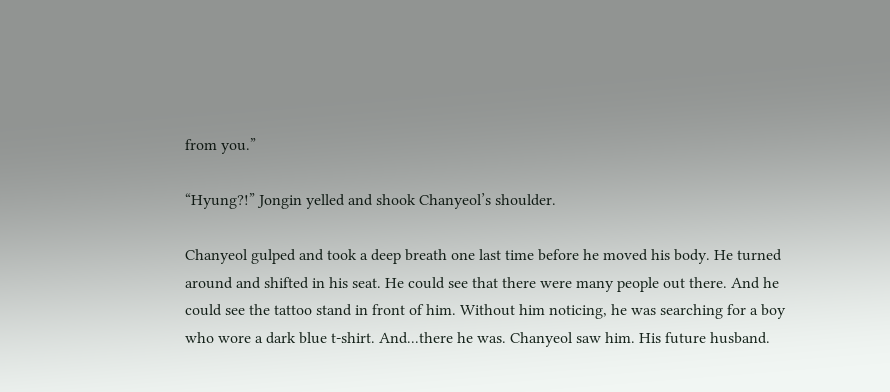from you.”

“Hyung?!” Jongin yelled and shook Chanyeol’s shoulder.

Chanyeol gulped and took a deep breath one last time before he moved his body. He turned around and shifted in his seat. He could see that there were many people out there. And he could see the tattoo stand in front of him. Without him noticing, he was searching for a boy who wore a dark blue t-shirt. And...there he was. Chanyeol saw him. His future husband.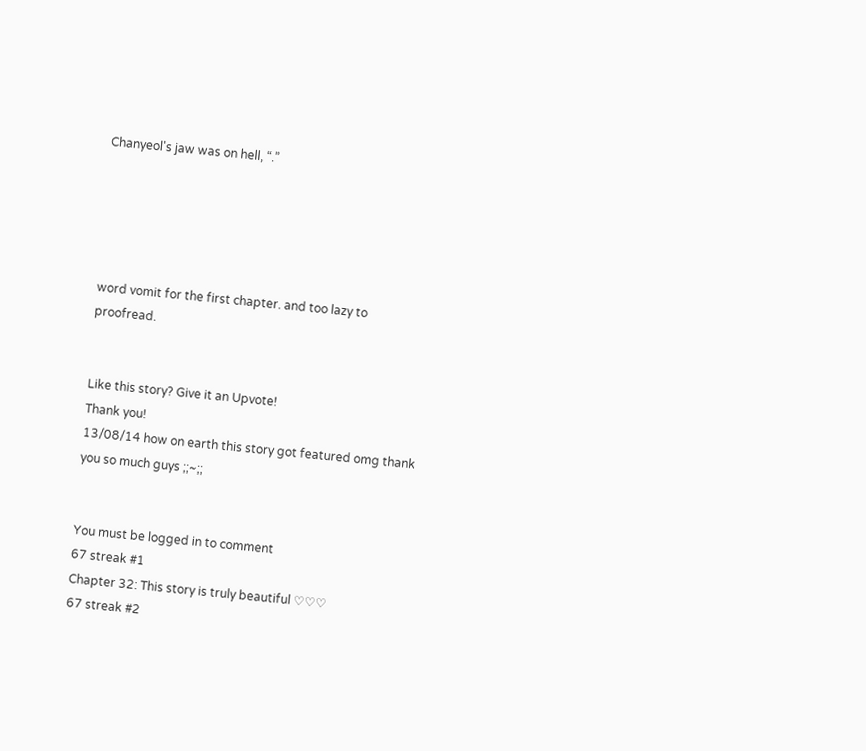Chanyeol's jaw was on hell, “.”





word vomit for the first chapter. and too lazy to proofread.


Like this story? Give it an Upvote!
Thank you!
13/08/14 how on earth this story got featured omg thank you so much guys ;;~;;


You must be logged in to comment
67 streak #1
Chapter 32: This story is truly beautiful ♡♡♡
67 streak #2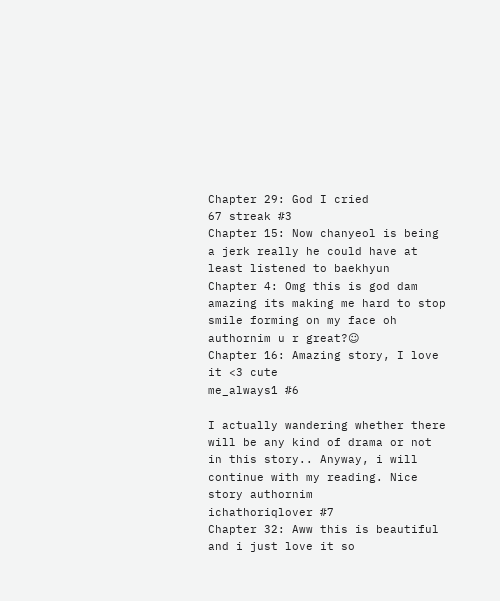Chapter 29: God I cried
67 streak #3
Chapter 15: Now chanyeol is being a jerk really he could have at least listened to baekhyun
Chapter 4: Omg this is god dam amazing its making me hard to stop smile forming on my face oh authornim u r great?☺
Chapter 16: Amazing story, I love it <3 cute
me_always1 #6

I actually wandering whether there will be any kind of drama or not in this story.. Anyway, i will continue with my reading. Nice story authornim
ichathoriqlover #7
Chapter 32: Aww this is beautiful and i just love it so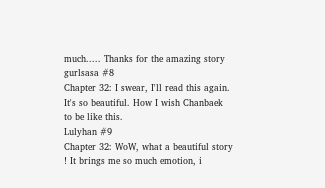much..... Thanks for the amazing story
gurlsasa #8
Chapter 32: I swear, I'll read this again. It's so beautiful. How I wish Chanbaek to be like this.
Lulyhan #9
Chapter 32: WoW, what a beautiful story ! It brings me so much emotion, i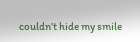couldn’t hide my smile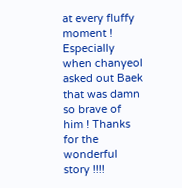at every fluffy moment ! Especially when chanyeol asked out Baek that was damn so brave of him ! Thanks for the wonderful story !!!!